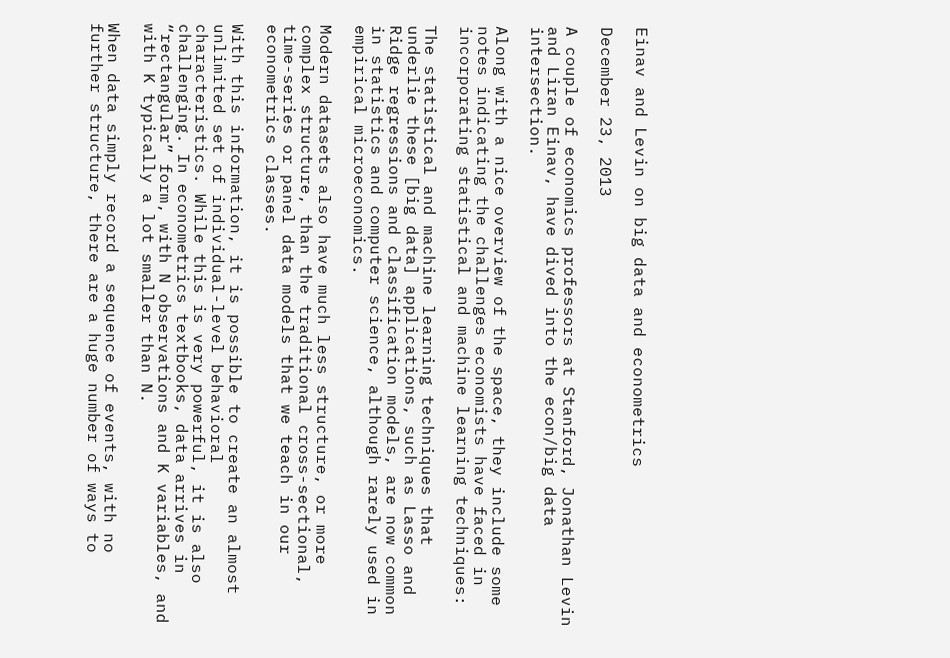Einav and Levin on big data and econometrics

December 23, 2013

A couple of economics professors at Stanford, Jonathan Levin and Liran Einav, have dived into the econ/big data intersection.

Along with a nice overview of the space, they include some notes indicating the challenges economists have faced in incorporating statistical and machine learning techniques:

The statistical and machine learning techniques that underlie these [big data] applications, such as Lasso and Ridge regressions and classification models, are now common in statistics and computer science, although rarely used in empirical microeconomics.

Modern datasets also have much less structure, or more complex structure, than the traditional cross-sectional, time-series or panel data models that we teach in our econometrics classes.

With this information, it is possible to create an almost unlimited set of individual-level behavioral characteristics. While this is very powerful, it is also challenging. In econometrics textbooks, data arrives in “rectangular” form, with N observations and K variables, and with K typically a lot smaller than N.

When data simply record a sequence of events, with no further structure, there are a huge number of ways to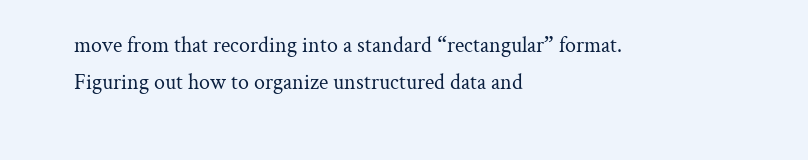move from that recording into a standard “rectangular” format. Figuring out how to organize unstructured data and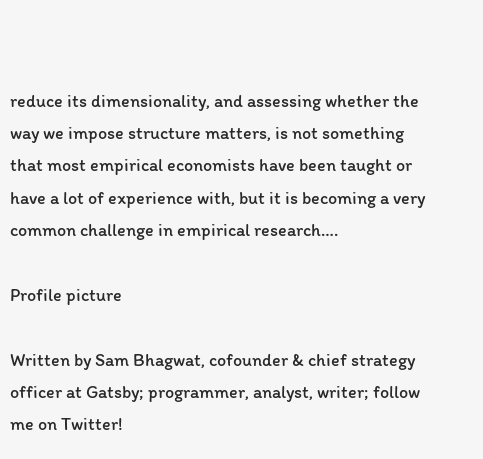reduce its dimensionality, and assessing whether the way we impose structure matters, is not something that most empirical economists have been taught or have a lot of experience with, but it is becoming a very common challenge in empirical research….

Profile picture

Written by Sam Bhagwat, cofounder & chief strategy officer at Gatsby; programmer, analyst, writer; follow me on Twitter!